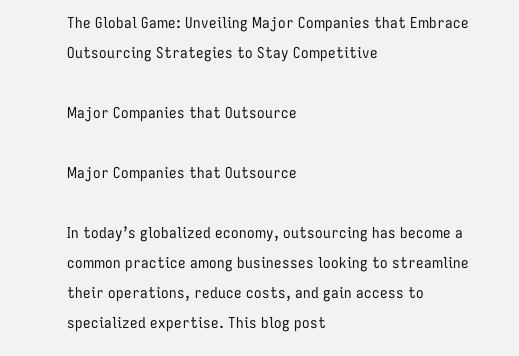The Global Game: Unveiling Major Companies that Embrace Outsourcing Strategies to Stay Competitive

Major Companies that Outsource

Major Companies that Outsource

In today’s globalized economy, outsourcing has become a common practice among businesses looking to streamline their operations, reduce costs, and gain access to specialized expertise. This blog post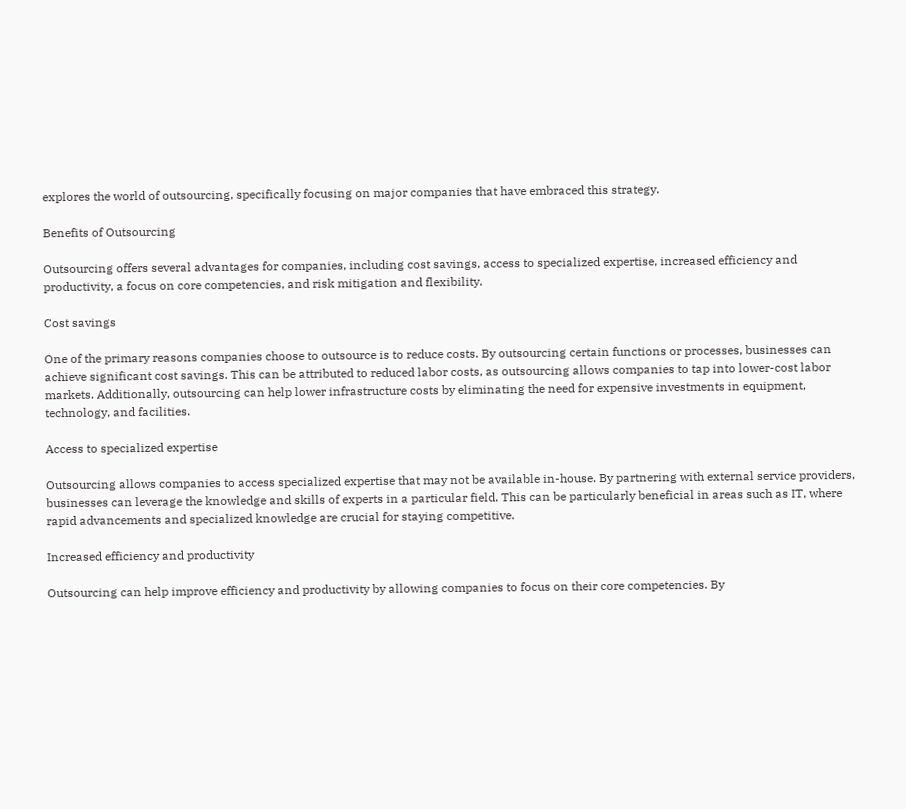explores the world of outsourcing, specifically focusing on major companies that have embraced this strategy.

Benefits of Outsourcing

Outsourcing offers several advantages for companies, including cost savings, access to specialized expertise, increased efficiency and productivity, a focus on core competencies, and risk mitigation and flexibility.

Cost savings

One of the primary reasons companies choose to outsource is to reduce costs. By outsourcing certain functions or processes, businesses can achieve significant cost savings. This can be attributed to reduced labor costs, as outsourcing allows companies to tap into lower-cost labor markets. Additionally, outsourcing can help lower infrastructure costs by eliminating the need for expensive investments in equipment, technology, and facilities.

Access to specialized expertise

Outsourcing allows companies to access specialized expertise that may not be available in-house. By partnering with external service providers, businesses can leverage the knowledge and skills of experts in a particular field. This can be particularly beneficial in areas such as IT, where rapid advancements and specialized knowledge are crucial for staying competitive.

Increased efficiency and productivity

Outsourcing can help improve efficiency and productivity by allowing companies to focus on their core competencies. By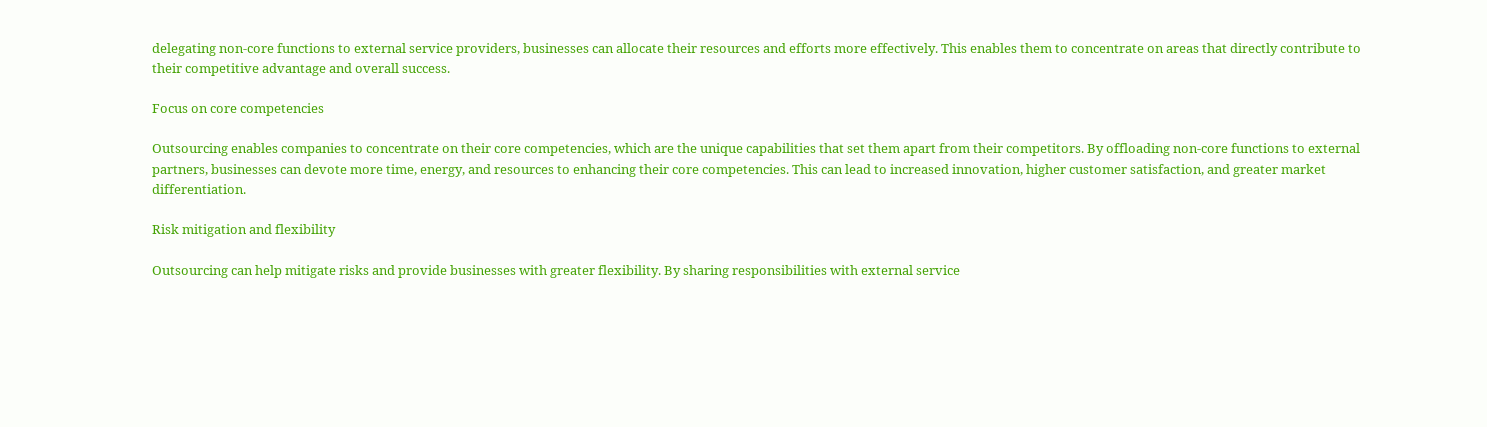delegating non-core functions to external service providers, businesses can allocate their resources and efforts more effectively. This enables them to concentrate on areas that directly contribute to their competitive advantage and overall success.

Focus on core competencies

Outsourcing enables companies to concentrate on their core competencies, which are the unique capabilities that set them apart from their competitors. By offloading non-core functions to external partners, businesses can devote more time, energy, and resources to enhancing their core competencies. This can lead to increased innovation, higher customer satisfaction, and greater market differentiation.

Risk mitigation and flexibility

Outsourcing can help mitigate risks and provide businesses with greater flexibility. By sharing responsibilities with external service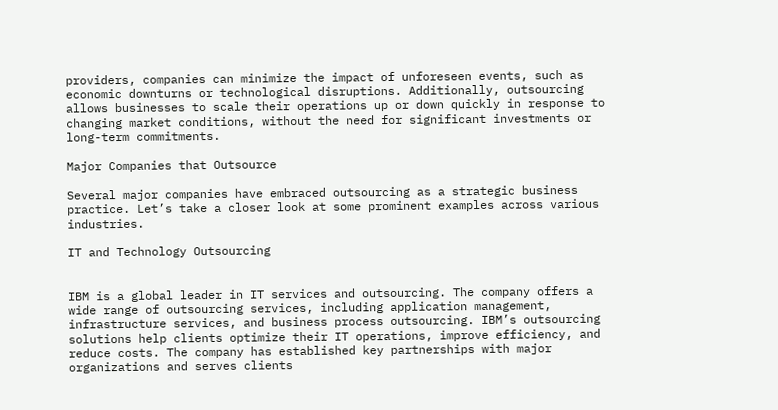providers, companies can minimize the impact of unforeseen events, such as economic downturns or technological disruptions. Additionally, outsourcing allows businesses to scale their operations up or down quickly in response to changing market conditions, without the need for significant investments or long-term commitments.

Major Companies that Outsource

Several major companies have embraced outsourcing as a strategic business practice. Let’s take a closer look at some prominent examples across various industries.

IT and Technology Outsourcing


IBM is a global leader in IT services and outsourcing. The company offers a wide range of outsourcing services, including application management, infrastructure services, and business process outsourcing. IBM’s outsourcing solutions help clients optimize their IT operations, improve efficiency, and reduce costs. The company has established key partnerships with major organizations and serves clients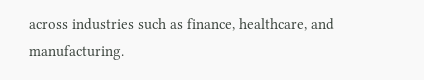across industries such as finance, healthcare, and manufacturing.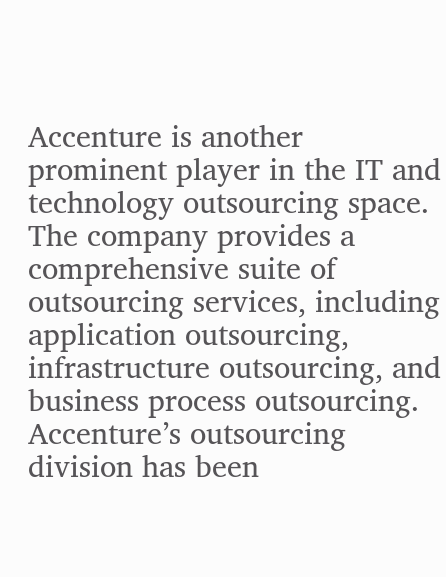Accenture is another prominent player in the IT and technology outsourcing space. The company provides a comprehensive suite of outsourcing services, including application outsourcing, infrastructure outsourcing, and business process outsourcing. Accenture’s outsourcing division has been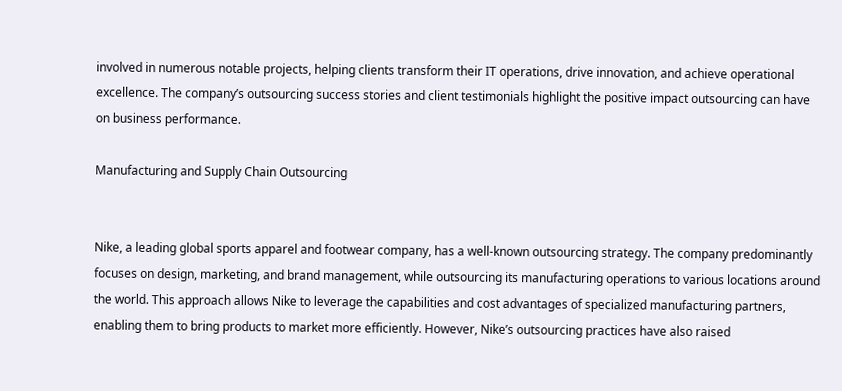involved in numerous notable projects, helping clients transform their IT operations, drive innovation, and achieve operational excellence. The company’s outsourcing success stories and client testimonials highlight the positive impact outsourcing can have on business performance.

Manufacturing and Supply Chain Outsourcing


Nike, a leading global sports apparel and footwear company, has a well-known outsourcing strategy. The company predominantly focuses on design, marketing, and brand management, while outsourcing its manufacturing operations to various locations around the world. This approach allows Nike to leverage the capabilities and cost advantages of specialized manufacturing partners, enabling them to bring products to market more efficiently. However, Nike’s outsourcing practices have also raised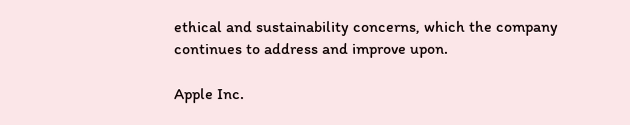ethical and sustainability concerns, which the company continues to address and improve upon.

Apple Inc.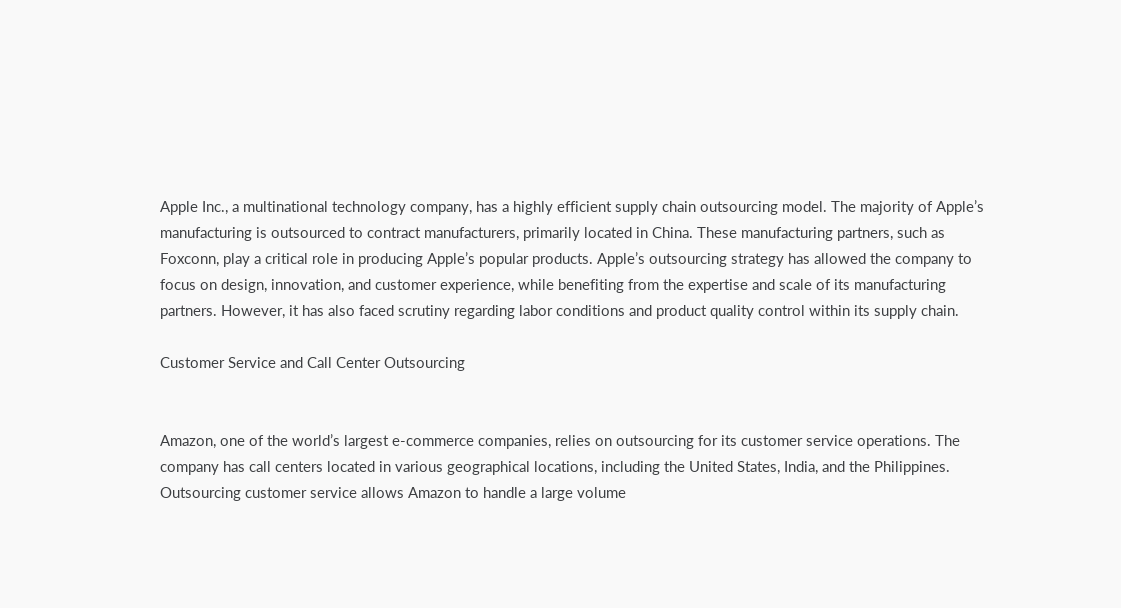Apple Inc., a multinational technology company, has a highly efficient supply chain outsourcing model. The majority of Apple’s manufacturing is outsourced to contract manufacturers, primarily located in China. These manufacturing partners, such as Foxconn, play a critical role in producing Apple’s popular products. Apple’s outsourcing strategy has allowed the company to focus on design, innovation, and customer experience, while benefiting from the expertise and scale of its manufacturing partners. However, it has also faced scrutiny regarding labor conditions and product quality control within its supply chain.

Customer Service and Call Center Outsourcing


Amazon, one of the world’s largest e-commerce companies, relies on outsourcing for its customer service operations. The company has call centers located in various geographical locations, including the United States, India, and the Philippines. Outsourcing customer service allows Amazon to handle a large volume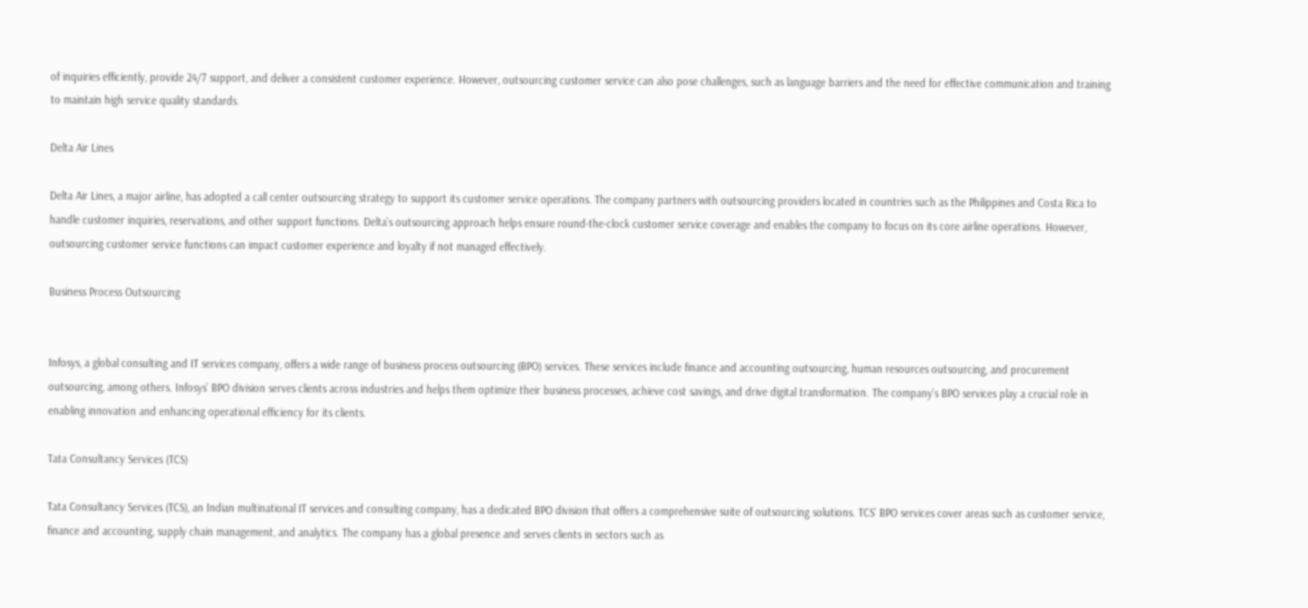of inquiries efficiently, provide 24/7 support, and deliver a consistent customer experience. However, outsourcing customer service can also pose challenges, such as language barriers and the need for effective communication and training to maintain high service quality standards.

Delta Air Lines

Delta Air Lines, a major airline, has adopted a call center outsourcing strategy to support its customer service operations. The company partners with outsourcing providers located in countries such as the Philippines and Costa Rica to handle customer inquiries, reservations, and other support functions. Delta’s outsourcing approach helps ensure round-the-clock customer service coverage and enables the company to focus on its core airline operations. However, outsourcing customer service functions can impact customer experience and loyalty if not managed effectively.

Business Process Outsourcing


Infosys, a global consulting and IT services company, offers a wide range of business process outsourcing (BPO) services. These services include finance and accounting outsourcing, human resources outsourcing, and procurement outsourcing, among others. Infosys’ BPO division serves clients across industries and helps them optimize their business processes, achieve cost savings, and drive digital transformation. The company’s BPO services play a crucial role in enabling innovation and enhancing operational efficiency for its clients.

Tata Consultancy Services (TCS)

Tata Consultancy Services (TCS), an Indian multinational IT services and consulting company, has a dedicated BPO division that offers a comprehensive suite of outsourcing solutions. TCS’ BPO services cover areas such as customer service, finance and accounting, supply chain management, and analytics. The company has a global presence and serves clients in sectors such as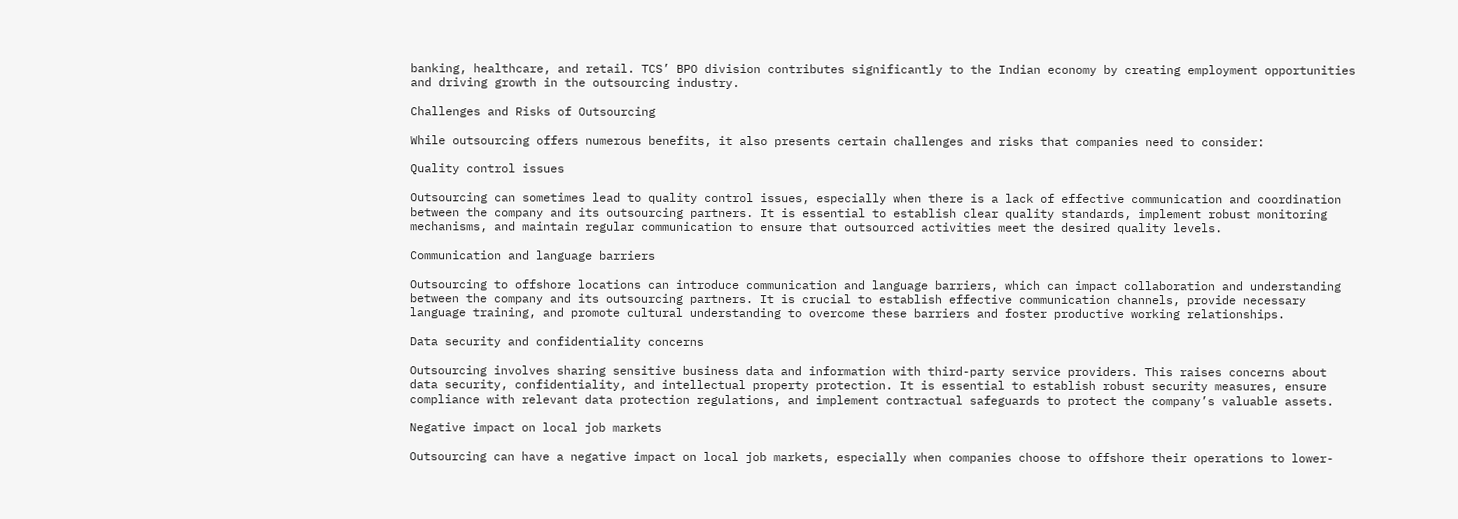banking, healthcare, and retail. TCS’ BPO division contributes significantly to the Indian economy by creating employment opportunities and driving growth in the outsourcing industry.

Challenges and Risks of Outsourcing

While outsourcing offers numerous benefits, it also presents certain challenges and risks that companies need to consider:

Quality control issues

Outsourcing can sometimes lead to quality control issues, especially when there is a lack of effective communication and coordination between the company and its outsourcing partners. It is essential to establish clear quality standards, implement robust monitoring mechanisms, and maintain regular communication to ensure that outsourced activities meet the desired quality levels.

Communication and language barriers

Outsourcing to offshore locations can introduce communication and language barriers, which can impact collaboration and understanding between the company and its outsourcing partners. It is crucial to establish effective communication channels, provide necessary language training, and promote cultural understanding to overcome these barriers and foster productive working relationships.

Data security and confidentiality concerns

Outsourcing involves sharing sensitive business data and information with third-party service providers. This raises concerns about data security, confidentiality, and intellectual property protection. It is essential to establish robust security measures, ensure compliance with relevant data protection regulations, and implement contractual safeguards to protect the company’s valuable assets.

Negative impact on local job markets

Outsourcing can have a negative impact on local job markets, especially when companies choose to offshore their operations to lower-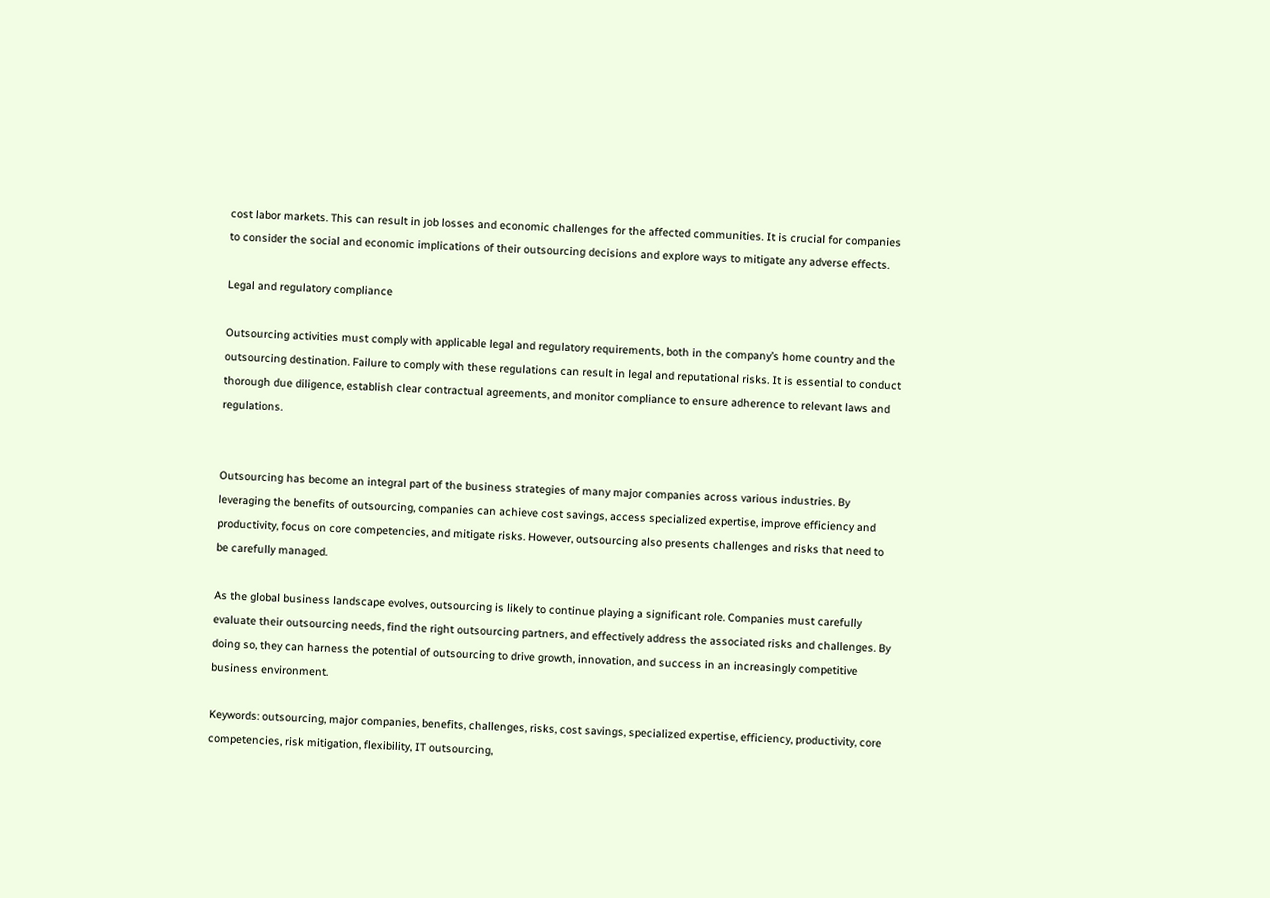cost labor markets. This can result in job losses and economic challenges for the affected communities. It is crucial for companies to consider the social and economic implications of their outsourcing decisions and explore ways to mitigate any adverse effects.

Legal and regulatory compliance

Outsourcing activities must comply with applicable legal and regulatory requirements, both in the company’s home country and the outsourcing destination. Failure to comply with these regulations can result in legal and reputational risks. It is essential to conduct thorough due diligence, establish clear contractual agreements, and monitor compliance to ensure adherence to relevant laws and regulations.


Outsourcing has become an integral part of the business strategies of many major companies across various industries. By leveraging the benefits of outsourcing, companies can achieve cost savings, access specialized expertise, improve efficiency and productivity, focus on core competencies, and mitigate risks. However, outsourcing also presents challenges and risks that need to be carefully managed.

As the global business landscape evolves, outsourcing is likely to continue playing a significant role. Companies must carefully evaluate their outsourcing needs, find the right outsourcing partners, and effectively address the associated risks and challenges. By doing so, they can harness the potential of outsourcing to drive growth, innovation, and success in an increasingly competitive business environment.

Keywords: outsourcing, major companies, benefits, challenges, risks, cost savings, specialized expertise, efficiency, productivity, core competencies, risk mitigation, flexibility, IT outsourcing,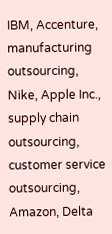IBM, Accenture, manufacturing outsourcing, Nike, Apple Inc., supply chain outsourcing, customer service outsourcing, Amazon, Delta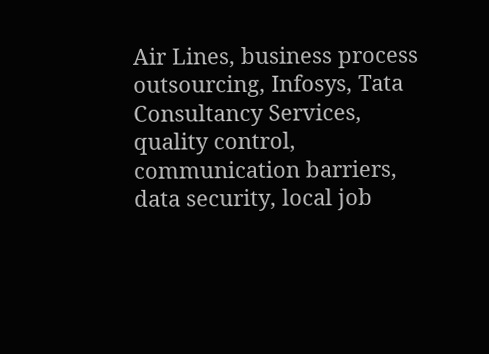Air Lines, business process outsourcing, Infosys, Tata Consultancy Services, quality control, communication barriers, data security, local job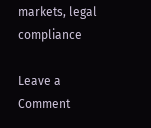markets, legal compliance

Leave a Comment